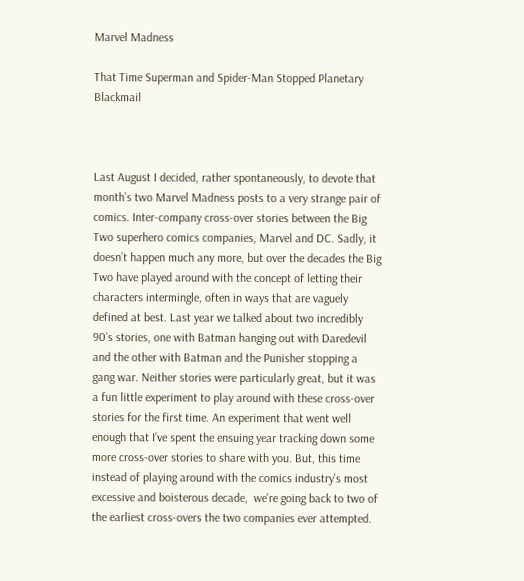Marvel Madness

That Time Superman and Spider-Man Stopped Planetary Blackmail



Last August I decided, rather spontaneously, to devote that month’s two Marvel Madness posts to a very strange pair of comics. Inter-company cross-over stories between the Big Two superhero comics companies, Marvel and DC. Sadly, it doesn’t happen much any more, but over the decades the Big Two have played around with the concept of letting their characters intermingle, often in ways that are vaguely defined at best. Last year we talked about two incredibly 90’s stories, one with Batman hanging out with Daredevil and the other with Batman and the Punisher stopping a gang war. Neither stories were particularly great, but it was a fun little experiment to play around with these cross-over stories for the first time. An experiment that went well enough that I’ve spent the ensuing year tracking down some more cross-over stories to share with you. But, this time instead of playing around with the comics industry’s most excessive and boisterous decade,  we’re going back to two of the earliest cross-overs the two companies ever attempted.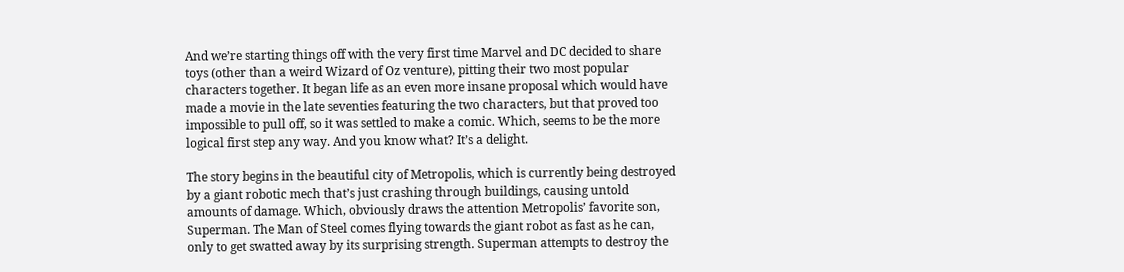And we’re starting things off with the very first time Marvel and DC decided to share toys (other than a weird Wizard of Oz venture), pitting their two most popular characters together. It began life as an even more insane proposal which would have made a movie in the late seventies featuring the two characters, but that proved too impossible to pull off, so it was settled to make a comic. Which, seems to be the more logical first step any way. And you know what? It’s a delight.

The story begins in the beautiful city of Metropolis, which is currently being destroyed by a giant robotic mech that’s just crashing through buildings, causing untold amounts of damage. Which, obviously draws the attention Metropolis’ favorite son, Superman. The Man of Steel comes flying towards the giant robot as fast as he can, only to get swatted away by its surprising strength. Superman attempts to destroy the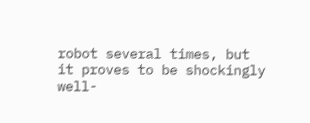robot several times, but it proves to be shockingly well-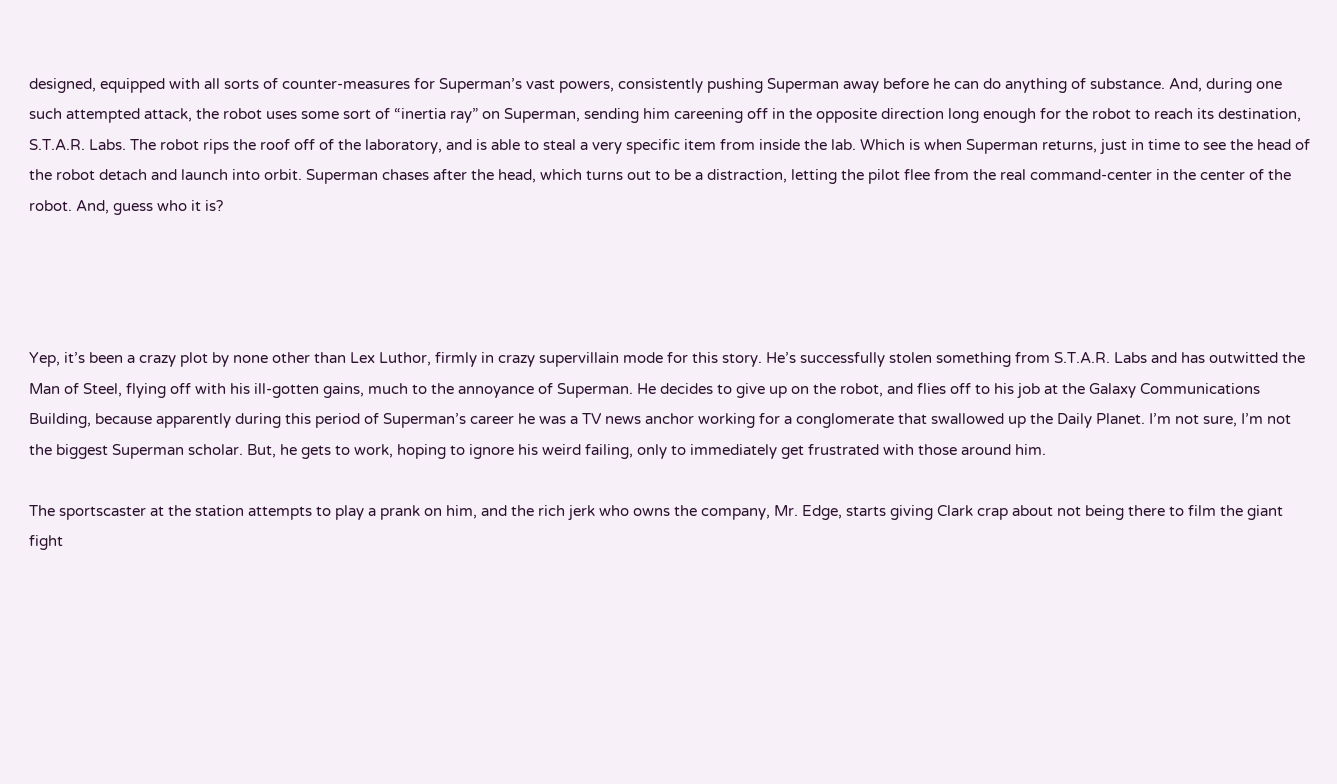designed, equipped with all sorts of counter-measures for Superman’s vast powers, consistently pushing Superman away before he can do anything of substance. And, during one such attempted attack, the robot uses some sort of “inertia ray” on Superman, sending him careening off in the opposite direction long enough for the robot to reach its destination, S.T.A.R. Labs. The robot rips the roof off of the laboratory, and is able to steal a very specific item from inside the lab. Which is when Superman returns, just in time to see the head of the robot detach and launch into orbit. Superman chases after the head, which turns out to be a distraction, letting the pilot flee from the real command-center in the center of the robot. And, guess who it is?




Yep, it’s been a crazy plot by none other than Lex Luthor, firmly in crazy supervillain mode for this story. He’s successfully stolen something from S.T.A.R. Labs and has outwitted the Man of Steel, flying off with his ill-gotten gains, much to the annoyance of Superman. He decides to give up on the robot, and flies off to his job at the Galaxy Communications Building, because apparently during this period of Superman’s career he was a TV news anchor working for a conglomerate that swallowed up the Daily Planet. I’m not sure, I’m not the biggest Superman scholar. But, he gets to work, hoping to ignore his weird failing, only to immediately get frustrated with those around him.

The sportscaster at the station attempts to play a prank on him, and the rich jerk who owns the company, Mr. Edge, starts giving Clark crap about not being there to film the giant fight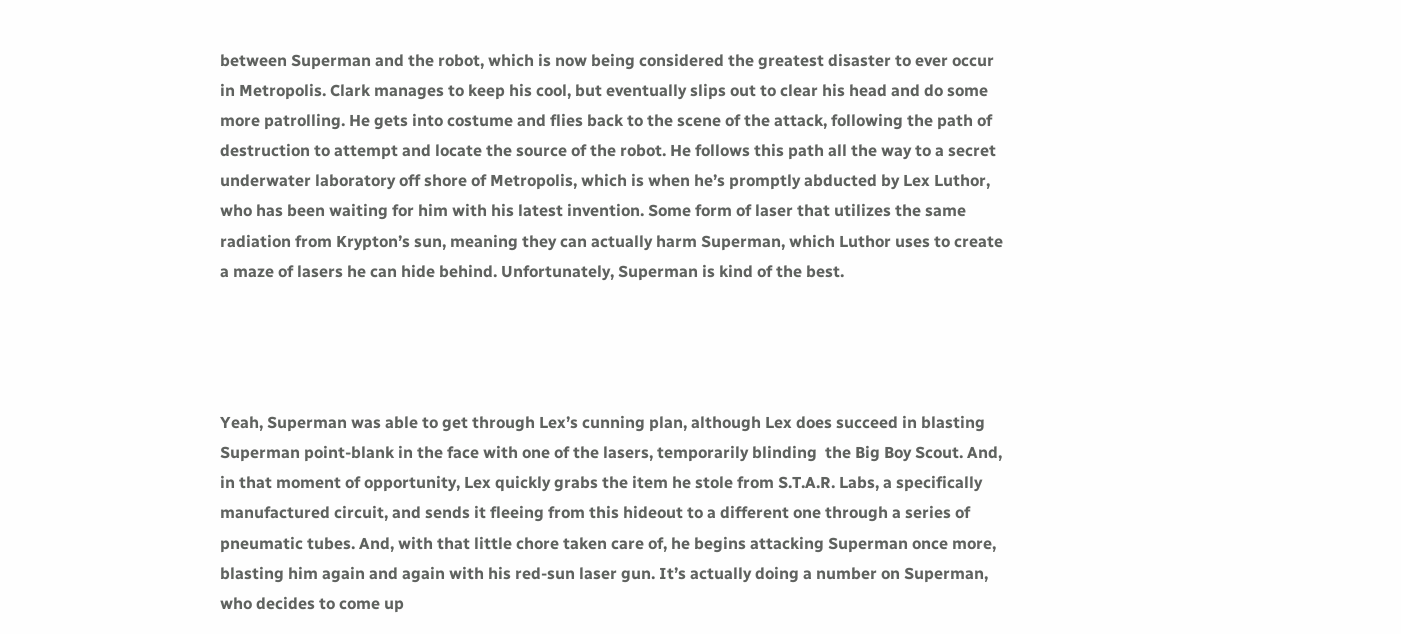between Superman and the robot, which is now being considered the greatest disaster to ever occur in Metropolis. Clark manages to keep his cool, but eventually slips out to clear his head and do some more patrolling. He gets into costume and flies back to the scene of the attack, following the path of destruction to attempt and locate the source of the robot. He follows this path all the way to a secret underwater laboratory off shore of Metropolis, which is when he’s promptly abducted by Lex Luthor, who has been waiting for him with his latest invention. Some form of laser that utilizes the same radiation from Krypton’s sun, meaning they can actually harm Superman, which Luthor uses to create a maze of lasers he can hide behind. Unfortunately, Superman is kind of the best.




Yeah, Superman was able to get through Lex’s cunning plan, although Lex does succeed in blasting Superman point-blank in the face with one of the lasers, temporarily blinding  the Big Boy Scout. And, in that moment of opportunity, Lex quickly grabs the item he stole from S.T.A.R. Labs, a specifically manufactured circuit, and sends it fleeing from this hideout to a different one through a series of pneumatic tubes. And, with that little chore taken care of, he begins attacking Superman once more, blasting him again and again with his red-sun laser gun. It’s actually doing a number on Superman, who decides to come up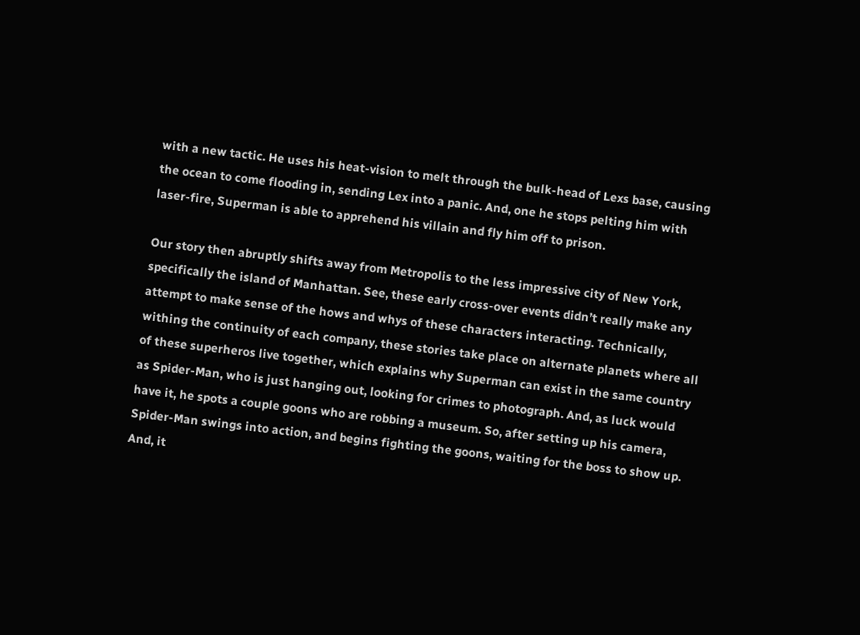with a new tactic. He uses his heat-vision to melt through the bulk-head of Lexs base, causing the ocean to come flooding in, sending Lex into a panic. And, one he stops pelting him with laser-fire, Superman is able to apprehend his villain and fly him off to prison.

Our story then abruptly shifts away from Metropolis to the less impressive city of New York, specifically the island of Manhattan. See, these early cross-over events didn’t really make any attempt to make sense of the hows and whys of these characters interacting. Technically, withing the continuity of each company, these stories take place on alternate planets where all of these superheros live together, which explains why Superman can exist in the same country as Spider-Man, who is just hanging out, looking for crimes to photograph. And, as luck would have it, he spots a couple goons who are robbing a museum. So, after setting up his camera, Spider-Man swings into action, and begins fighting the goons, waiting for the boss to show up. And, it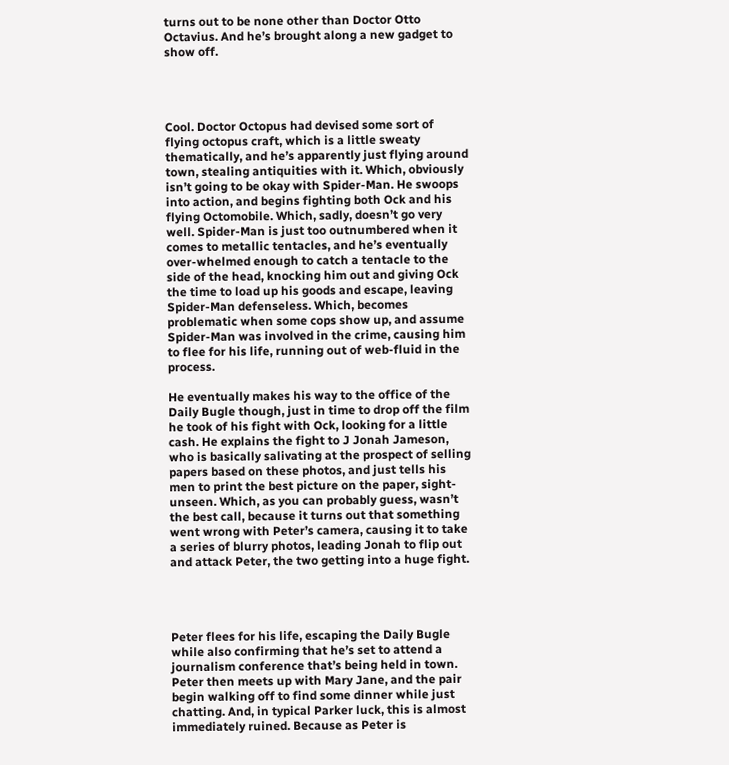turns out to be none other than Doctor Otto Octavius. And he’s brought along a new gadget to show off.




Cool. Doctor Octopus had devised some sort of flying octopus craft, which is a little sweaty thematically, and he’s apparently just flying around town, stealing antiquities with it. Which, obviously isn’t going to be okay with Spider-Man. He swoops into action, and begins fighting both Ock and his flying Octomobile. Which, sadly, doesn’t go very well. Spider-Man is just too outnumbered when it comes to metallic tentacles, and he’s eventually over-whelmed enough to catch a tentacle to the side of the head, knocking him out and giving Ock the time to load up his goods and escape, leaving Spider-Man defenseless. Which, becomes problematic when some cops show up, and assume Spider-Man was involved in the crime, causing him to flee for his life, running out of web-fluid in the process.

He eventually makes his way to the office of the Daily Bugle though, just in time to drop off the film he took of his fight with Ock, looking for a little cash. He explains the fight to J Jonah Jameson, who is basically salivating at the prospect of selling papers based on these photos, and just tells his men to print the best picture on the paper, sight-unseen. Which, as you can probably guess, wasn’t the best call, because it turns out that something went wrong with Peter’s camera, causing it to take a series of blurry photos, leading Jonah to flip out and attack Peter, the two getting into a huge fight.




Peter flees for his life, escaping the Daily Bugle while also confirming that he’s set to attend a journalism conference that’s being held in town. Peter then meets up with Mary Jane, and the pair begin walking off to find some dinner while just chatting. And, in typical Parker luck, this is almost immediately ruined. Because as Peter is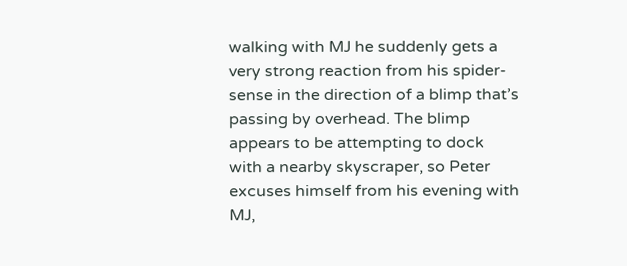walking with MJ he suddenly gets a very strong reaction from his spider-sense in the direction of a blimp that’s passing by overhead. The blimp appears to be attempting to dock with a nearby skyscraper, so Peter excuses himself from his evening with MJ,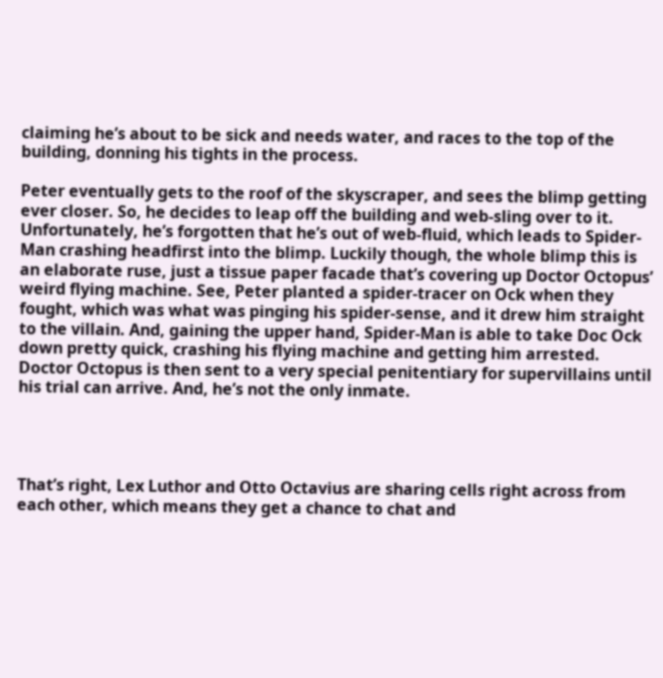claiming he’s about to be sick and needs water, and races to the top of the building, donning his tights in the process.

Peter eventually gets to the roof of the skyscraper, and sees the blimp getting ever closer. So, he decides to leap off the building and web-sling over to it. Unfortunately, he’s forgotten that he’s out of web-fluid, which leads to Spider-Man crashing headfirst into the blimp. Luckily though, the whole blimp this is an elaborate ruse, just a tissue paper facade that’s covering up Doctor Octopus’ weird flying machine. See, Peter planted a spider-tracer on Ock when they fought, which was what was pinging his spider-sense, and it drew him straight to the villain. And, gaining the upper hand, Spider-Man is able to take Doc Ock down pretty quick, crashing his flying machine and getting him arrested. Doctor Octopus is then sent to a very special penitentiary for supervillains until his trial can arrive. And, he’s not the only inmate.




That’s right, Lex Luthor and Otto Octavius are sharing cells right across from each other, which means they get a chance to chat and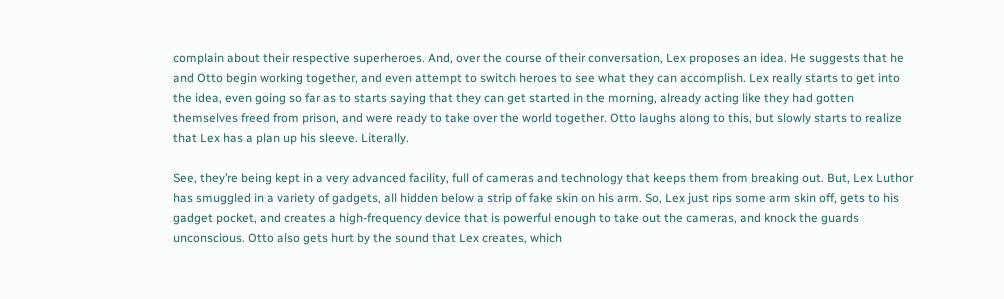complain about their respective superheroes. And, over the course of their conversation, Lex proposes an idea. He suggests that he and Otto begin working together, and even attempt to switch heroes to see what they can accomplish. Lex really starts to get into the idea, even going so far as to starts saying that they can get started in the morning, already acting like they had gotten themselves freed from prison, and were ready to take over the world together. Otto laughs along to this, but slowly starts to realize that Lex has a plan up his sleeve. Literally.

See, they’re being kept in a very advanced facility, full of cameras and technology that keeps them from breaking out. But, Lex Luthor has smuggled in a variety of gadgets, all hidden below a strip of fake skin on his arm. So, Lex just rips some arm skin off, gets to his gadget pocket, and creates a high-frequency device that is powerful enough to take out the cameras, and knock the guards unconscious. Otto also gets hurt by the sound that Lex creates, which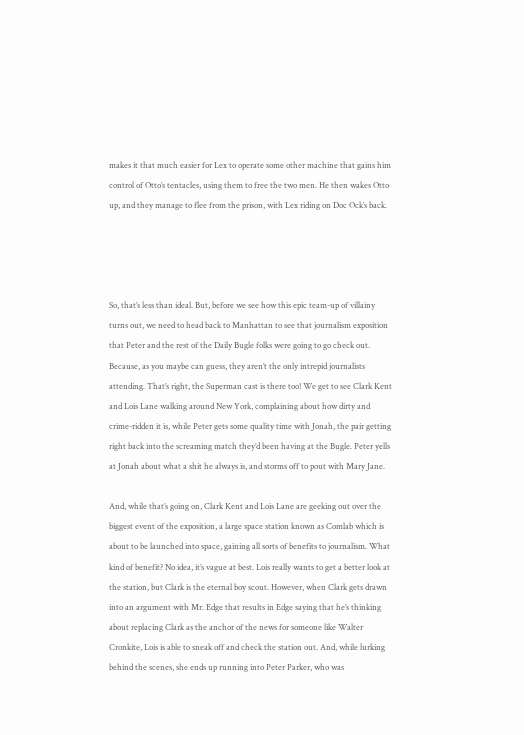makes it that much easier for Lex to operate some other machine that gains him control of Otto’s tentacles, using them to free the two men. He then wakes Otto up, and they manage to flee from the prison, with Lex riding on Doc Ock’s back.




So, that’s less than ideal. But, before we see how this epic team-up of villainy turns out, we need to head back to Manhattan to see that journalism exposition that Peter and the rest of the Daily Bugle folks were going to go check out. Because, as you maybe can guess, they aren’t the only intrepid journalists attending. That’s right, the Superman cast is there too! We get to see Clark Kent and Lois Lane walking around New York, complaining about how dirty and crime-ridden it is, while Peter gets some quality time with Jonah, the pair getting right back into the screaming match they’d been having at the Bugle. Peter yells at Jonah about what a shit he always is, and storms off to pout with Mary Jane.

And, while that’s going on, Clark Kent and Lois Lane are geeking out over the biggest event of the exposition, a large space station known as Comlab which is about to be launched into space, gaining all sorts of benefits to journalism. What kind of benefit? No idea, it’s vague at best. Lois really wants to get a better look at the station, but Clark is the eternal boy scout. However, when Clark gets drawn into an argument with Mr. Edge that results in Edge saying that he’s thinking about replacing Clark as the anchor of the news for someone like Walter Cronkite, Lois is able to sneak off and check the station out. And, while lurking behind the scenes, she ends up running into Peter Parker, who was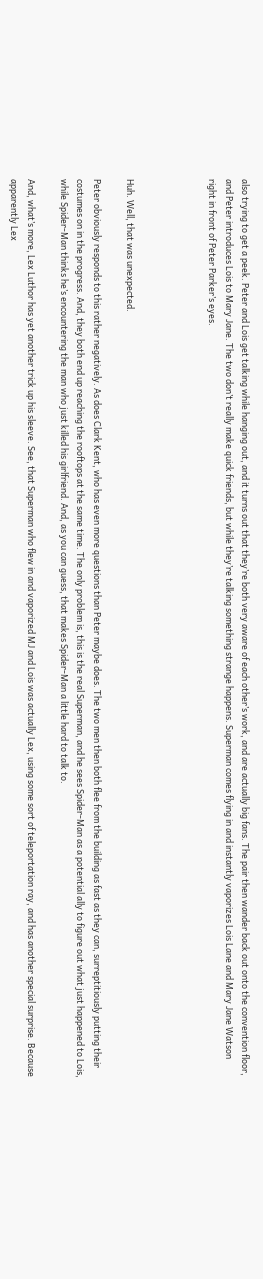also trying to get a peek. Peter and Lois get talking while hanging out, and it turns out that they’re both very aware of each other’s work, and are actually big fans. The pair then wander back out onto the convention floor, and Peter introduces Lois to Mary Jane. The two don’t really make quick friends, but while they’re talking something strange happens. Superman comes flying in and instantly vaporizes Lois Lane and Mary Jane Watson right in front of Peter Parker’s eyes.




Huh. Well, that was unexpected.

Peter obviously responds to this rather negatively. As does Clark Kent, who has even more questions than Peter maybe does. The two men then both flee from the building as fast as they can, surreptitiously putting their costumes on in the progress. And, they both end up reaching the rooftops at the same time. The only problem is, this is the real Superman, and he sees Spider-Man as a potential ally to figure out what just happened to Lois, while Spider-Man thinks he’s encountering the man who just killed his girlfriend. And, as you can guess, that makes Spider-Man a little hard to talk to.

And, what’s more, Lex Luthor has yet another trick up his sleeve. See, that Superman who flew in and vaporized MJ and Lois was actually Lex, using some sort of teleportation ray, and has another special surprise. Because apparently Lex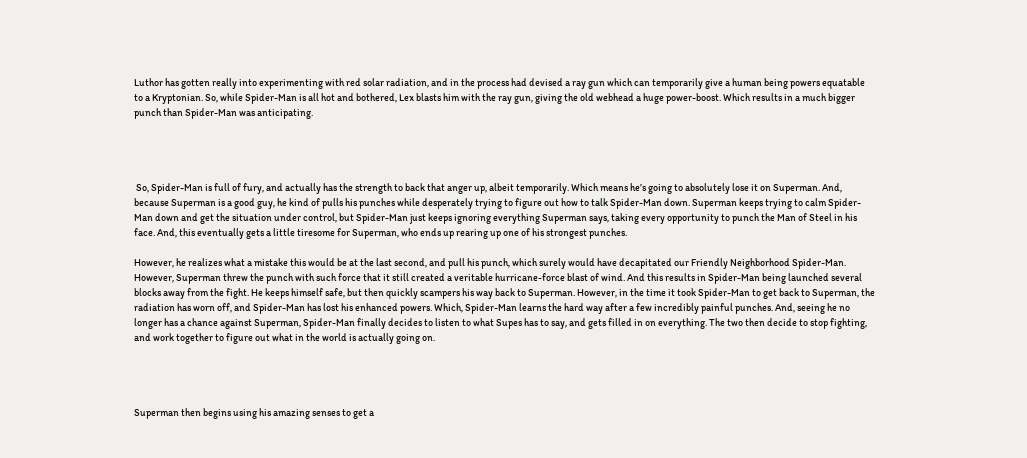Luthor has gotten really into experimenting with red solar radiation, and in the process had devised a ray gun which can temporarily give a human being powers equatable to a Kryptonian. So, while Spider-Man is all hot and bothered, Lex blasts him with the ray gun, giving the old webhead a huge power-boost. Which results in a much bigger punch than Spider-Man was anticipating.




 So, Spider-Man is full of fury, and actually has the strength to back that anger up, albeit temporarily. Which means he’s going to absolutely lose it on Superman. And, because Superman is a good guy, he kind of pulls his punches while desperately trying to figure out how to talk Spider-Man down. Superman keeps trying to calm Spider-Man down and get the situation under control, but Spider-Man just keeps ignoring everything Superman says, taking every opportunity to punch the Man of Steel in his face. And, this eventually gets a little tiresome for Superman, who ends up rearing up one of his strongest punches.

However, he realizes what a mistake this would be at the last second, and pull his punch, which surely would have decapitated our Friendly Neighborhood Spider-Man. However, Superman threw the punch with such force that it still created a veritable hurricane-force blast of wind. And this results in Spider-Man being launched several blocks away from the fight. He keeps himself safe, but then quickly scampers his way back to Superman. However, in the time it took Spider-Man to get back to Superman, the radiation has worn off, and Spider-Man has lost his enhanced powers. Which, Spider-Man learns the hard way after a few incredibly painful punches. And, seeing he no longer has a chance against Superman, Spider-Man finally decides to listen to what Supes has to say, and gets filled in on everything. The two then decide to stop fighting, and work together to figure out what in the world is actually going on.




Superman then begins using his amazing senses to get a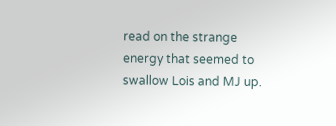read on the strange energy that seemed to swallow Lois and MJ up.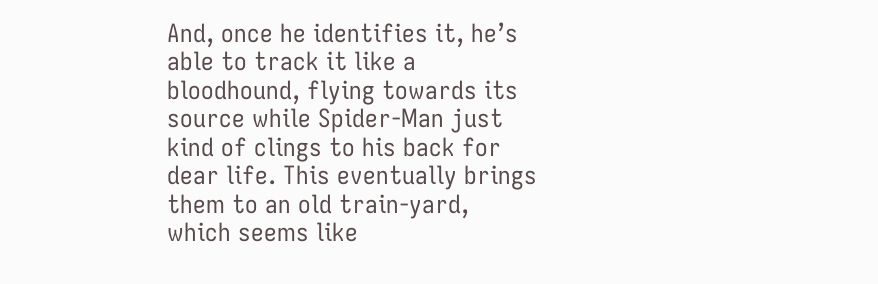And, once he identifies it, he’s able to track it like a bloodhound, flying towards its source while Spider-Man just kind of clings to his back for dear life. This eventually brings them to an old train-yard, which seems like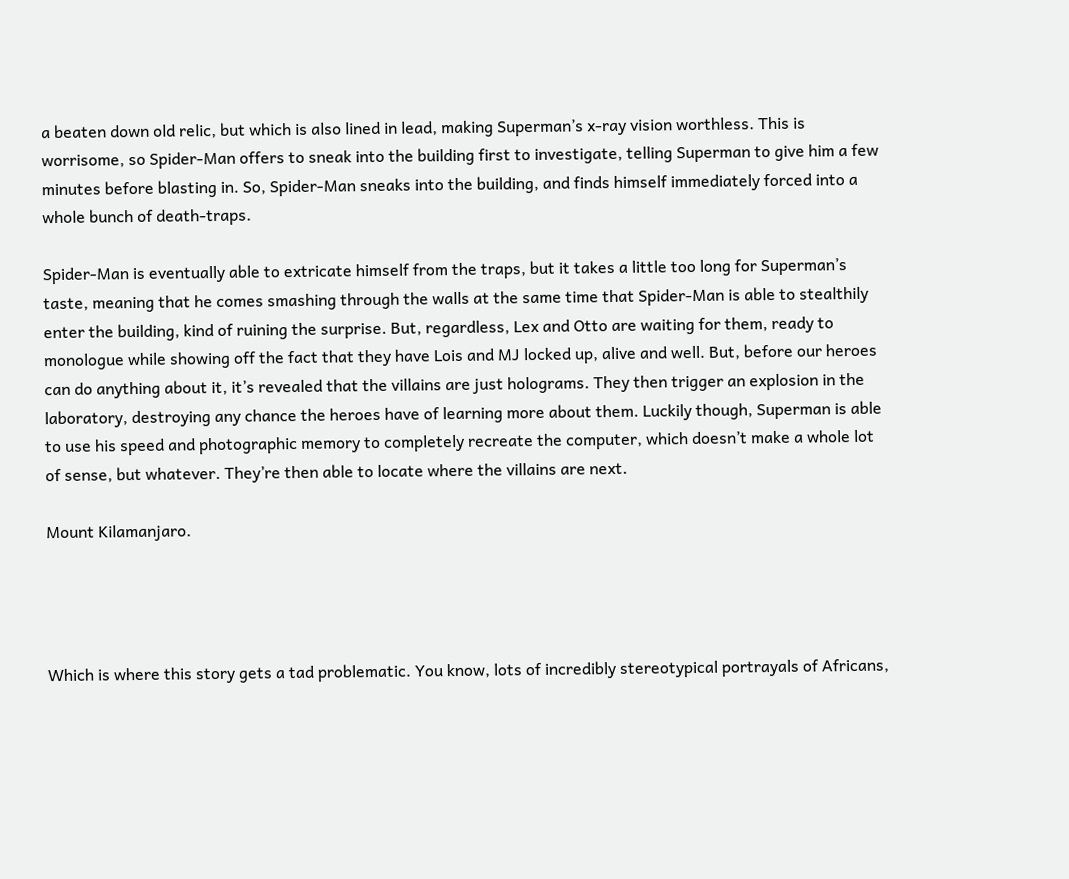a beaten down old relic, but which is also lined in lead, making Superman’s x-ray vision worthless. This is worrisome, so Spider-Man offers to sneak into the building first to investigate, telling Superman to give him a few minutes before blasting in. So, Spider-Man sneaks into the building, and finds himself immediately forced into a whole bunch of death-traps.

Spider-Man is eventually able to extricate himself from the traps, but it takes a little too long for Superman’s taste, meaning that he comes smashing through the walls at the same time that Spider-Man is able to stealthily enter the building, kind of ruining the surprise. But, regardless, Lex and Otto are waiting for them, ready to monologue while showing off the fact that they have Lois and MJ locked up, alive and well. But, before our heroes can do anything about it, it’s revealed that the villains are just holograms. They then trigger an explosion in the laboratory, destroying any chance the heroes have of learning more about them. Luckily though, Superman is able to use his speed and photographic memory to completely recreate the computer, which doesn’t make a whole lot of sense, but whatever. They’re then able to locate where the villains are next.

Mount Kilamanjaro.




Which is where this story gets a tad problematic. You know, lots of incredibly stereotypical portrayals of Africans,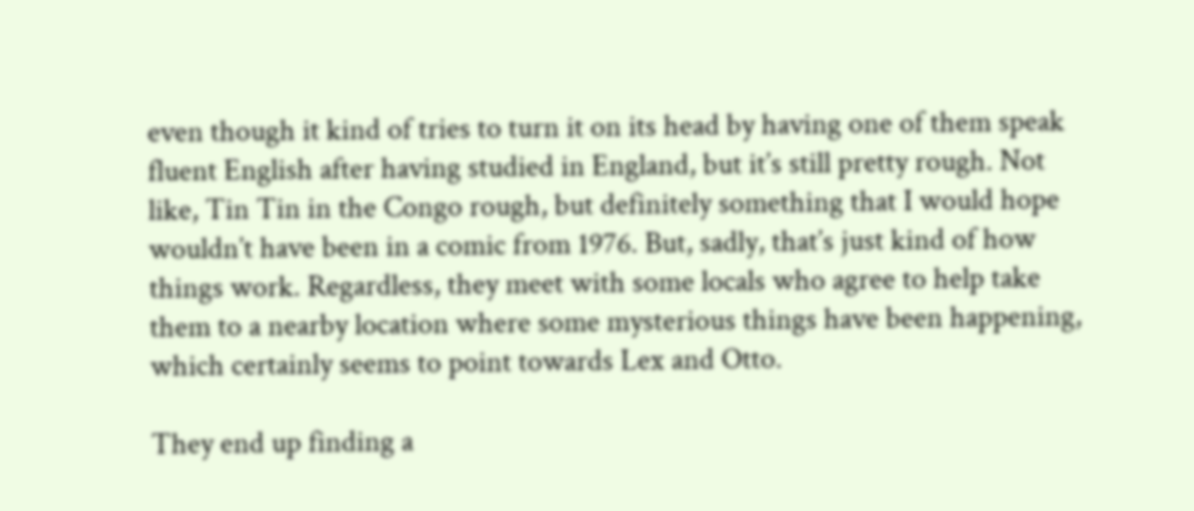even though it kind of tries to turn it on its head by having one of them speak fluent English after having studied in England, but it’s still pretty rough. Not like, Tin Tin in the Congo rough, but definitely something that I would hope wouldn’t have been in a comic from 1976. But, sadly, that’s just kind of how things work. Regardless, they meet with some locals who agree to help take them to a nearby location where some mysterious things have been happening, which certainly seems to point towards Lex and Otto.

They end up finding a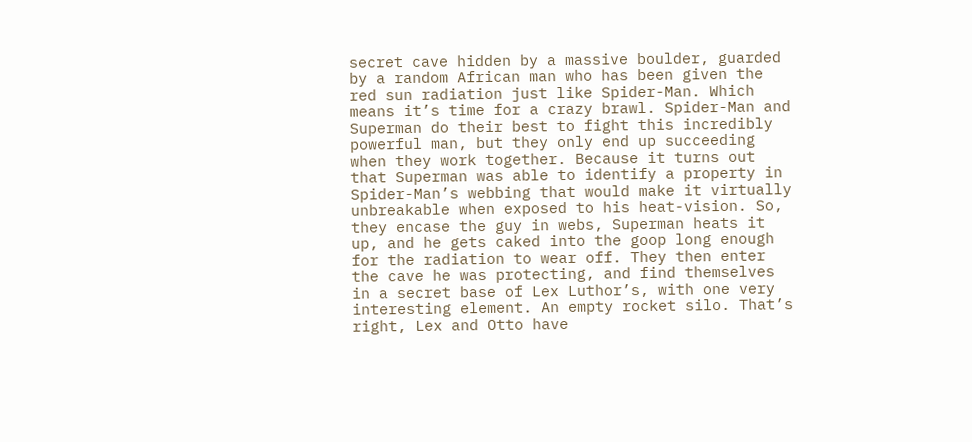secret cave hidden by a massive boulder, guarded by a random African man who has been given the red sun radiation just like Spider-Man. Which means it’s time for a crazy brawl. Spider-Man and Superman do their best to fight this incredibly powerful man, but they only end up succeeding when they work together. Because it turns out that Superman was able to identify a property in Spider-Man’s webbing that would make it virtually unbreakable when exposed to his heat-vision. So, they encase the guy in webs, Superman heats it up, and he gets caked into the goop long enough for the radiation to wear off. They then enter the cave he was protecting, and find themselves in a secret base of Lex Luthor’s, with one very interesting element. An empty rocket silo. That’s right, Lex and Otto have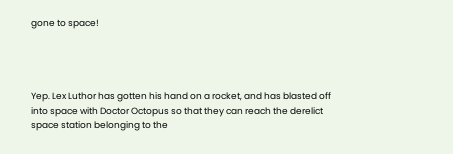gone to space!




Yep. Lex Luthor has gotten his hand on a rocket, and has blasted off into space with Doctor Octopus so that they can reach the derelict space station belonging to the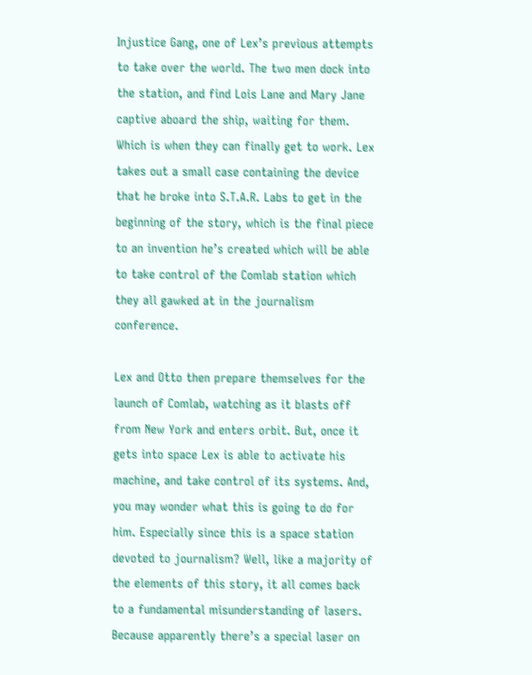Injustice Gang, one of Lex’s previous attempts to take over the world. The two men dock into the station, and find Lois Lane and Mary Jane captive aboard the ship, waiting for them. Which is when they can finally get to work. Lex takes out a small case containing the device that he broke into S.T.A.R. Labs to get in the beginning of the story, which is the final piece to an invention he’s created which will be able to take control of the Comlab station which they all gawked at in the journalism conference.

Lex and Otto then prepare themselves for the launch of Comlab, watching as it blasts off from New York and enters orbit. But, once it gets into space Lex is able to activate his machine, and take control of its systems. And, you may wonder what this is going to do for him. Especially since this is a space station devoted to journalism? Well, like a majority of the elements of this story, it all comes back to a fundamental misunderstanding of lasers. Because apparently there’s a special laser on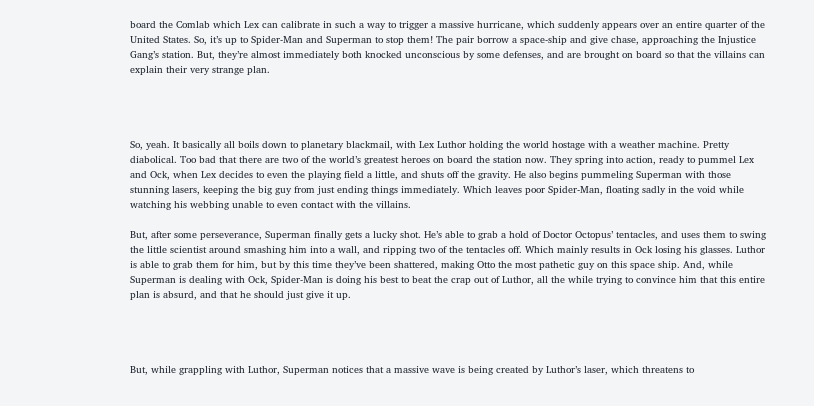board the Comlab which Lex can calibrate in such a way to trigger a massive hurricane, which suddenly appears over an entire quarter of the United States. So, it’s up to Spider-Man and Superman to stop them! The pair borrow a space-ship and give chase, approaching the Injustice Gang’s station. But, they’re almost immediately both knocked unconscious by some defenses, and are brought on board so that the villains can explain their very strange plan.




So, yeah. It basically all boils down to planetary blackmail, with Lex Luthor holding the world hostage with a weather machine. Pretty diabolical. Too bad that there are two of the world’s greatest heroes on board the station now. They spring into action, ready to pummel Lex and Ock, when Lex decides to even the playing field a little, and shuts off the gravity. He also begins pummeling Superman with those stunning lasers, keeping the big guy from just ending things immediately. Which leaves poor Spider-Man, floating sadly in the void while watching his webbing unable to even contact with the villains.

But, after some perseverance, Superman finally gets a lucky shot. He’s able to grab a hold of Doctor Octopus’ tentacles, and uses them to swing the little scientist around smashing him into a wall, and ripping two of the tentacles off. Which mainly results in Ock losing his glasses. Luthor is able to grab them for him, but by this time they’ve been shattered, making Otto the most pathetic guy on this space ship. And, while Superman is dealing with Ock, Spider-Man is doing his best to beat the crap out of Luthor, all the while trying to convince him that this entire plan is absurd, and that he should just give it up.




But, while grappling with Luthor, Superman notices that a massive wave is being created by Luthor’s laser, which threatens to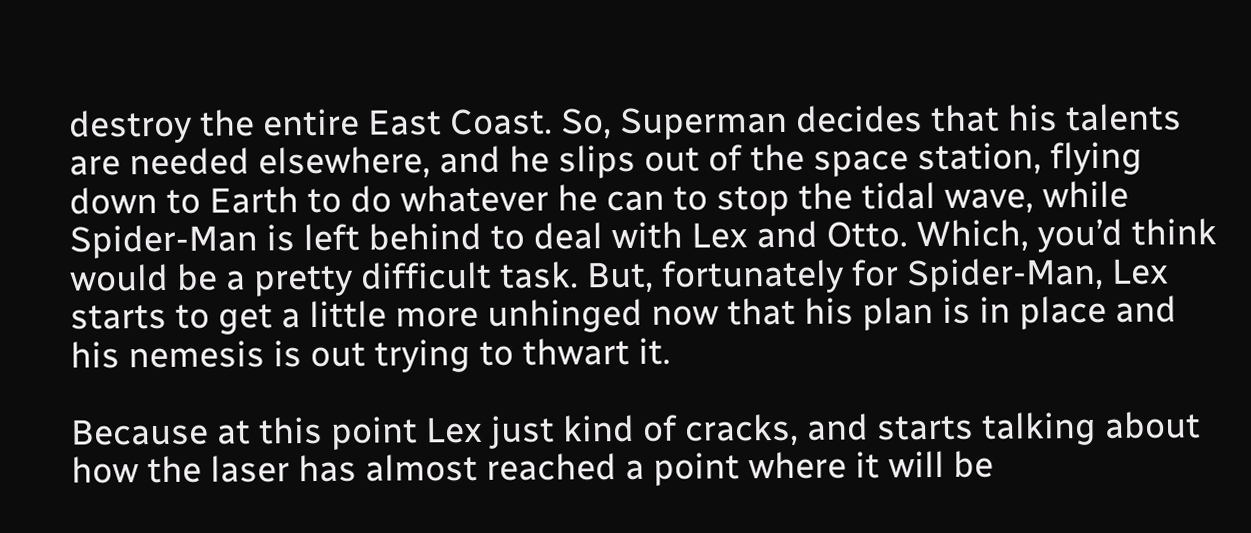destroy the entire East Coast. So, Superman decides that his talents are needed elsewhere, and he slips out of the space station, flying down to Earth to do whatever he can to stop the tidal wave, while Spider-Man is left behind to deal with Lex and Otto. Which, you’d think would be a pretty difficult task. But, fortunately for Spider-Man, Lex starts to get a little more unhinged now that his plan is in place and his nemesis is out trying to thwart it.

Because at this point Lex just kind of cracks, and starts talking about how the laser has almost reached a point where it will be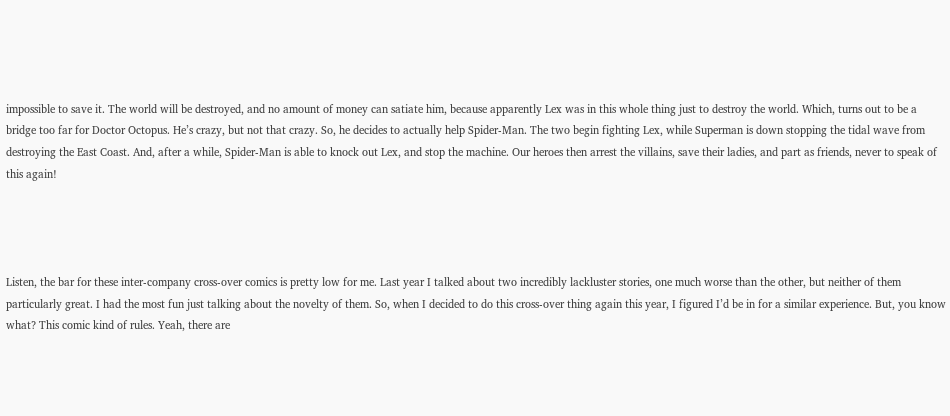impossible to save it. The world will be destroyed, and no amount of money can satiate him, because apparently Lex was in this whole thing just to destroy the world. Which, turns out to be a bridge too far for Doctor Octopus. He’s crazy, but not that crazy. So, he decides to actually help Spider-Man. The two begin fighting Lex, while Superman is down stopping the tidal wave from destroying the East Coast. And, after a while, Spider-Man is able to knock out Lex, and stop the machine. Our heroes then arrest the villains, save their ladies, and part as friends, never to speak of this again!




Listen, the bar for these inter-company cross-over comics is pretty low for me. Last year I talked about two incredibly lackluster stories, one much worse than the other, but neither of them particularly great. I had the most fun just talking about the novelty of them. So, when I decided to do this cross-over thing again this year, I figured I’d be in for a similar experience. But, you know what? This comic kind of rules. Yeah, there are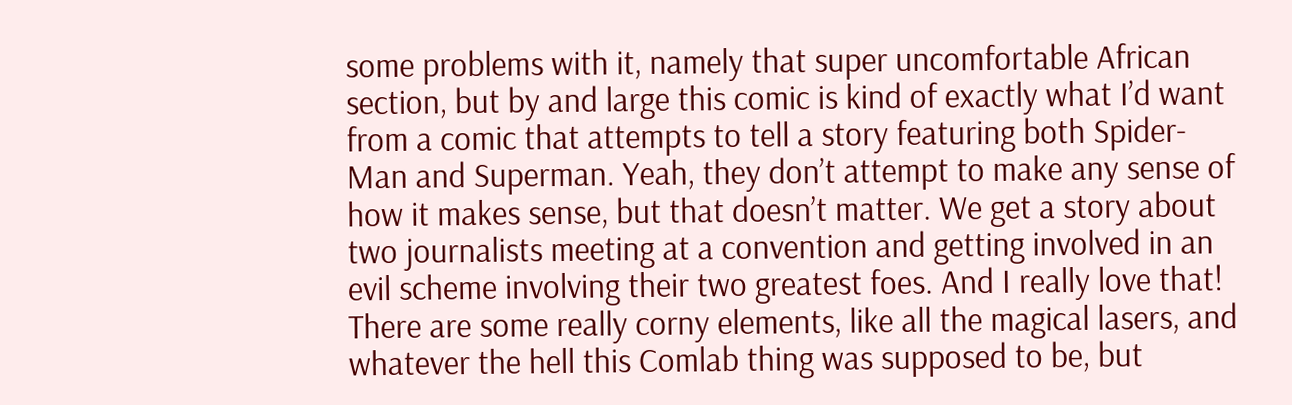some problems with it, namely that super uncomfortable African section, but by and large this comic is kind of exactly what I’d want from a comic that attempts to tell a story featuring both Spider-Man and Superman. Yeah, they don’t attempt to make any sense of how it makes sense, but that doesn’t matter. We get a story about two journalists meeting at a convention and getting involved in an evil scheme involving their two greatest foes. And I really love that! There are some really corny elements, like all the magical lasers, and whatever the hell this Comlab thing was supposed to be, but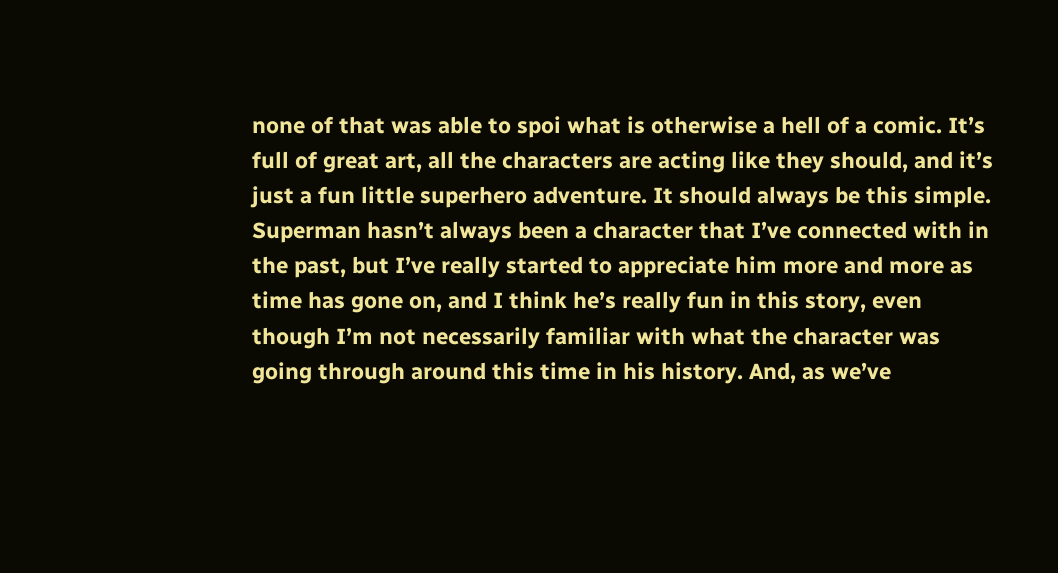none of that was able to spoi what is otherwise a hell of a comic. It’s full of great art, all the characters are acting like they should, and it’s just a fun little superhero adventure. It should always be this simple. Superman hasn’t always been a character that I’ve connected with in the past, but I’ve really started to appreciate him more and more as time has gone on, and I think he’s really fun in this story, even though I’m not necessarily familiar with what the character was going through around this time in his history. And, as we’ve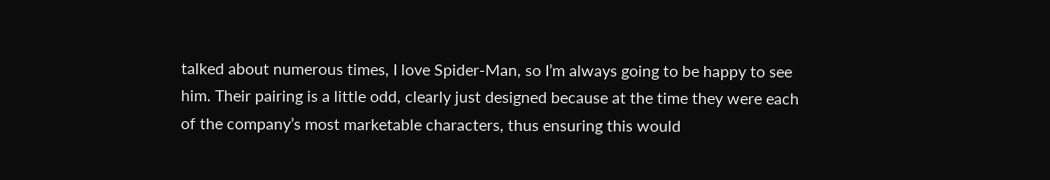talked about numerous times, I love Spider-Man, so I’m always going to be happy to see him. Their pairing is a little odd, clearly just designed because at the time they were each of the company’s most marketable characters, thus ensuring this would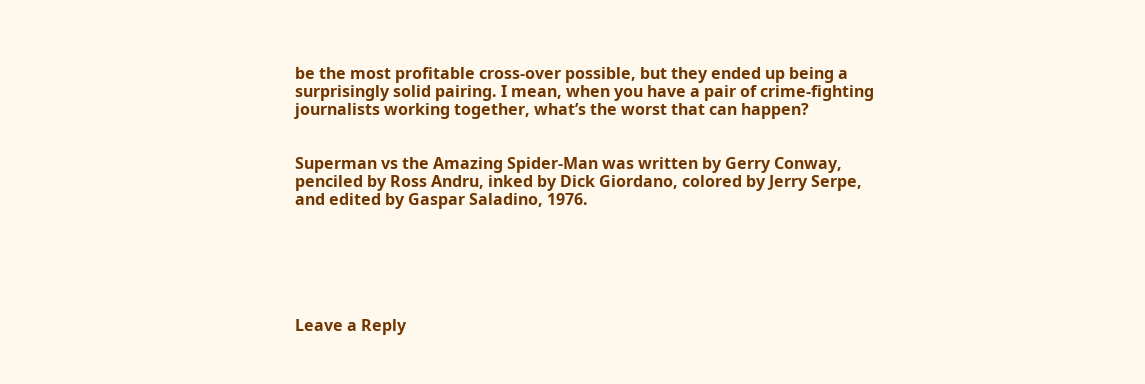be the most profitable cross-over possible, but they ended up being a surprisingly solid pairing. I mean, when you have a pair of crime-fighting journalists working together, what’s the worst that can happen?


Superman vs the Amazing Spider-Man was written by Gerry Conway, penciled by Ross Andru, inked by Dick Giordano, colored by Jerry Serpe, and edited by Gaspar Saladino, 1976.






Leave a Reply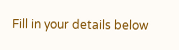Fill in your details below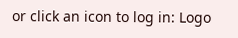or click an icon to log in: Logo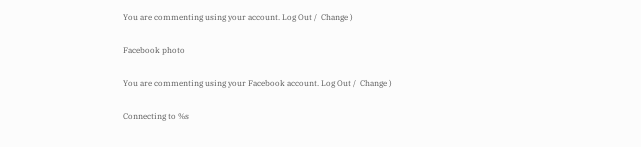You are commenting using your account. Log Out /  Change )

Facebook photo

You are commenting using your Facebook account. Log Out /  Change )

Connecting to %s